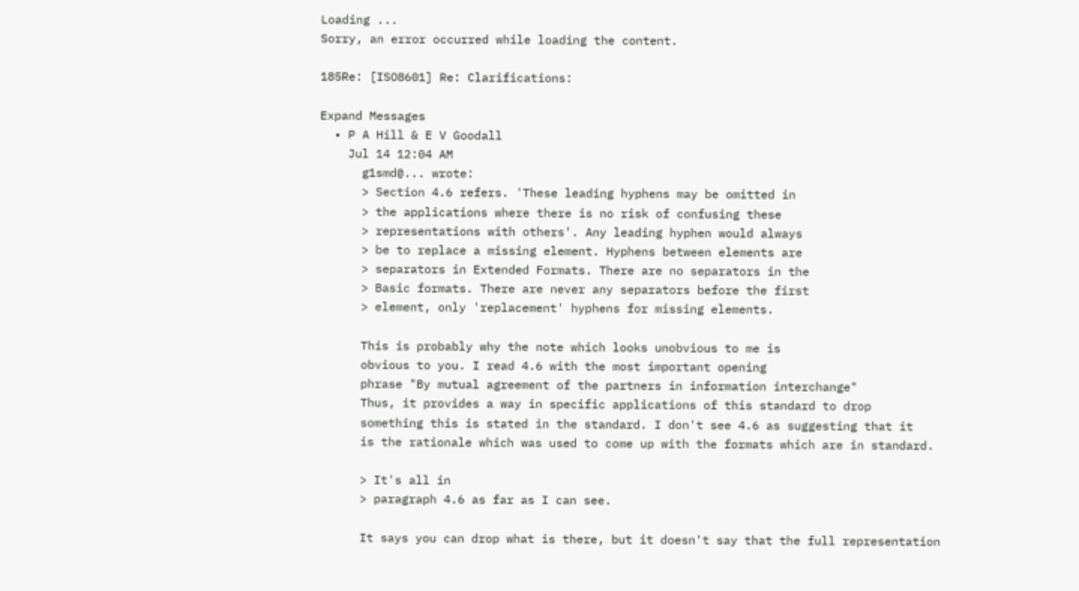Loading ...
Sorry, an error occurred while loading the content.

185Re: [ISO8601] Re: Clarifications:

Expand Messages
  • P A Hill & E V Goodall
    Jul 14 12:04 AM
      g1smd@... wrote:
      > Section 4.6 refers. 'These leading hyphens may be omitted in
      > the applications where there is no risk of confusing these
      > representations with others'. Any leading hyphen would always
      > be to replace a missing element. Hyphens between elements are
      > separators in Extended Formats. There are no separators in the
      > Basic formats. There are never any separators before the first
      > element, only 'replacement' hyphens for missing elements.

      This is probably why the note which looks unobvious to me is
      obvious to you. I read 4.6 with the most important opening
      phrase "By mutual agreement of the partners in information interchange"
      Thus, it provides a way in specific applications of this standard to drop
      something this is stated in the standard. I don't see 4.6 as suggesting that it
      is the rationale which was used to come up with the formats which are in standard.

      > It's all in
      > paragraph 4.6 as far as I can see.

      It says you can drop what is there, but it doesn't say that the full representation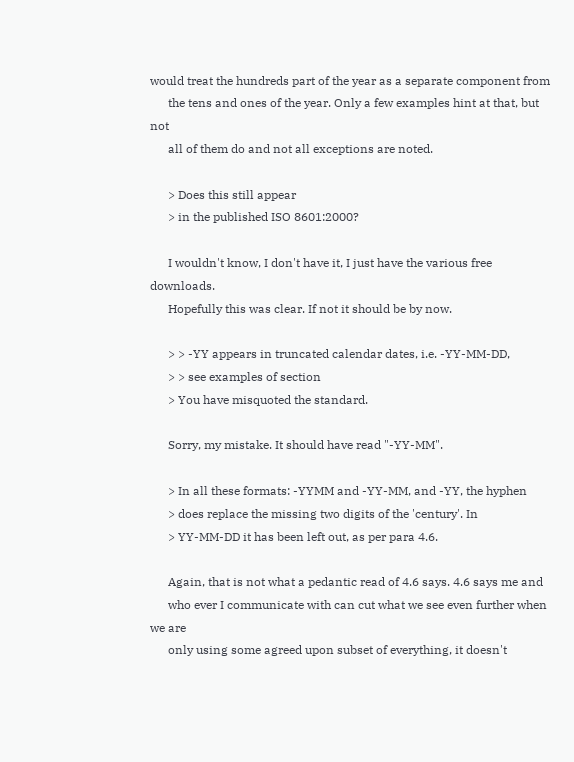would treat the hundreds part of the year as a separate component from
      the tens and ones of the year. Only a few examples hint at that, but not
      all of them do and not all exceptions are noted.

      > Does this still appear
      > in the published ISO 8601:2000?

      I wouldn't know, I don't have it, I just have the various free downloads.
      Hopefully this was clear. If not it should be by now.

      > > -YY appears in truncated calendar dates, i.e. -YY-MM-DD,
      > > see examples of section
      > You have misquoted the standard.

      Sorry, my mistake. It should have read "-YY-MM".

      > In all these formats: -YYMM and -YY-MM, and -YY, the hyphen
      > does replace the missing two digits of the 'century'. In
      > YY-MM-DD it has been left out, as per para 4.6.

      Again, that is not what a pedantic read of 4.6 says. 4.6 says me and
      who ever I communicate with can cut what we see even further when we are
      only using some agreed upon subset of everything, it doesn't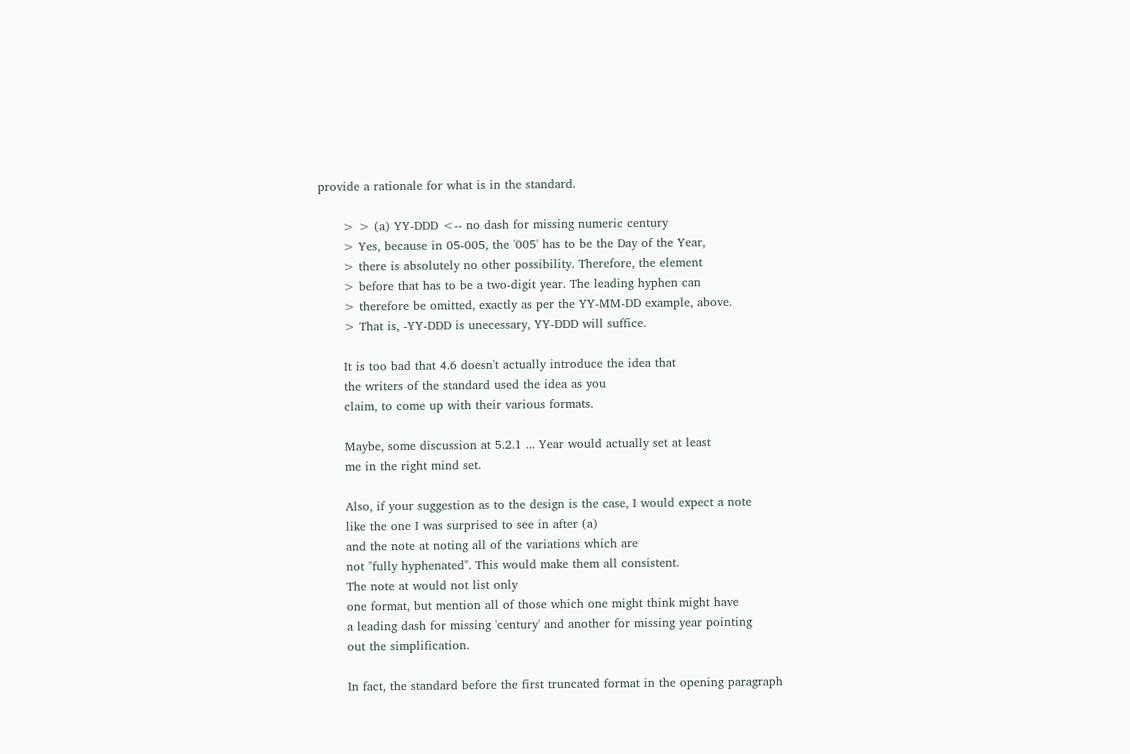provide a rationale for what is in the standard.

      > > (a) YY-DDD <-- no dash for missing numeric century
      > Yes, because in 05-005, the '005' has to be the Day of the Year,
      > there is absolutely no other possibility. Therefore, the element
      > before that has to be a two-digit year. The leading hyphen can
      > therefore be omitted, exactly as per the YY-MM-DD example, above.
      > That is, -YY-DDD is unecessary, YY-DDD will suffice.

      It is too bad that 4.6 doesn't actually introduce the idea that
      the writers of the standard used the idea as you
      claim, to come up with their various formats.

      Maybe, some discussion at 5.2.1 ... Year would actually set at least
      me in the right mind set.

      Also, if your suggestion as to the design is the case, I would expect a note
      like the one I was surprised to see in after (a)
      and the note at noting all of the variations which are
      not "fully hyphenated". This would make them all consistent.
      The note at would not list only
      one format, but mention all of those which one might think might have
      a leading dash for missing 'century' and another for missing year pointing
      out the simplification.

      In fact, the standard before the first truncated format in the opening paragraph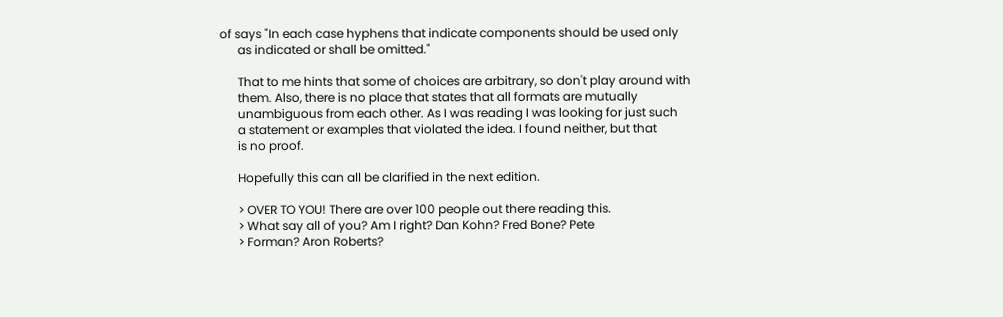of says "In each case hyphens that indicate components should be used only
      as indicated or shall be omitted."

      That to me hints that some of choices are arbitrary, so don't play around with
      them. Also, there is no place that states that all formats are mutually
      unambiguous from each other. As I was reading I was looking for just such
      a statement or examples that violated the idea. I found neither, but that
      is no proof.

      Hopefully this can all be clarified in the next edition.

      > OVER TO YOU! There are over 100 people out there reading this.
      > What say all of you? Am I right? Dan Kohn? Fred Bone? Pete
      > Forman? Aron Roberts?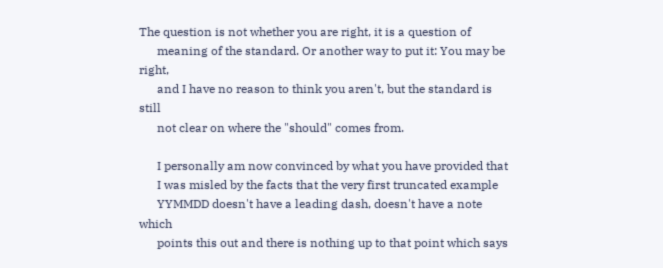The question is not whether you are right, it is a question of
      meaning of the standard. Or another way to put it: You may be right,
      and I have no reason to think you aren't, but the standard is still
      not clear on where the "should" comes from.

      I personally am now convinced by what you have provided that
      I was misled by the facts that the very first truncated example
      YYMMDD doesn't have a leading dash, doesn't have a note which
      points this out and there is nothing up to that point which says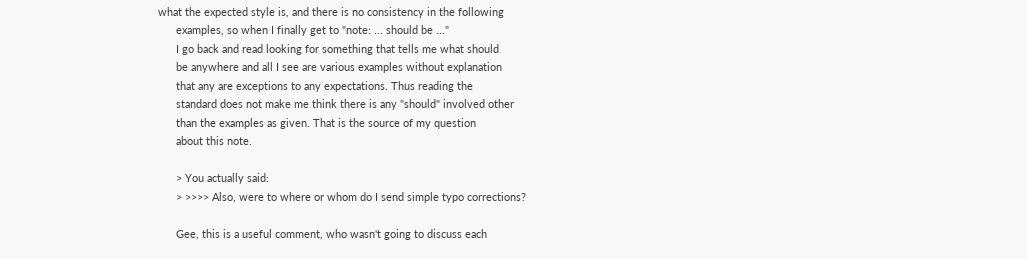what the expected style is, and there is no consistency in the following
      examples, so when I finally get to "note: ... should be ..."
      I go back and read looking for something that tells me what should
      be anywhere and all I see are various examples without explanation
      that any are exceptions to any expectations. Thus reading the
      standard does not make me think there is any "should" involved other
      than the examples as given. That is the source of my question
      about this note.

      > You actually said:
      > >>>> Also, were to where or whom do I send simple typo corrections?

      Gee, this is a useful comment, who wasn't going to discuss each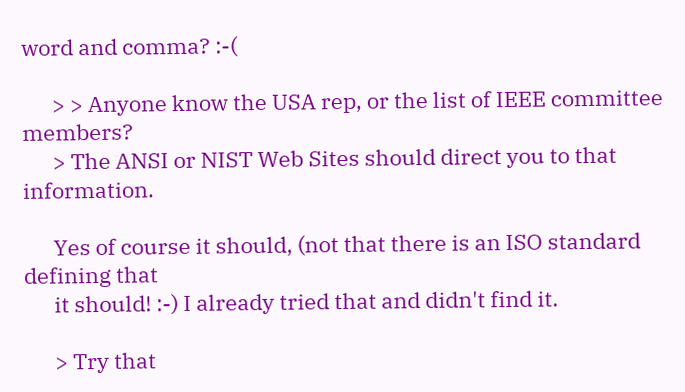word and comma? :-(

      > > Anyone know the USA rep, or the list of IEEE committee members?
      > The ANSI or NIST Web Sites should direct you to that information.

      Yes of course it should, (not that there is an ISO standard defining that
      it should! :-) I already tried that and didn't find it.

      > Try that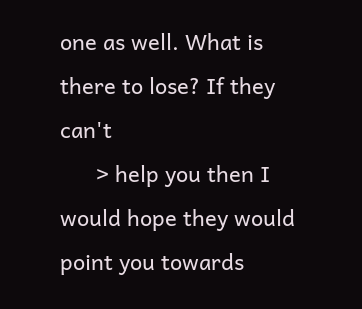one as well. What is there to lose? If they can't
      > help you then I would hope they would point you towards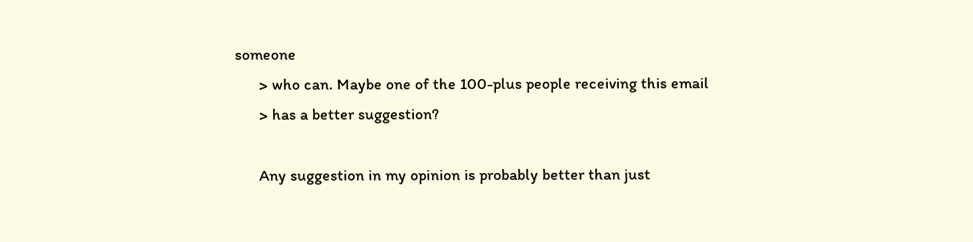someone
      > who can. Maybe one of the 100-plus people receiving this email
      > has a better suggestion?

      Any suggestion in my opinion is probably better than just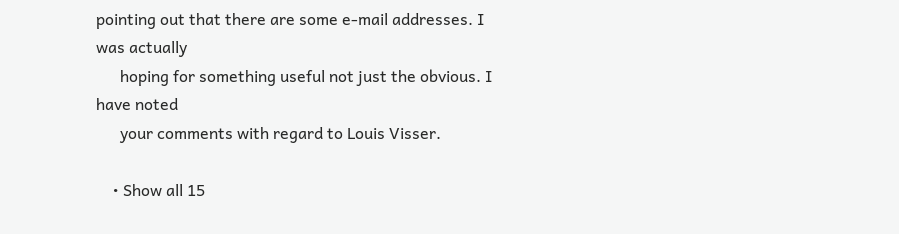pointing out that there are some e-mail addresses. I was actually
      hoping for something useful not just the obvious. I have noted
      your comments with regard to Louis Visser.

    • Show all 15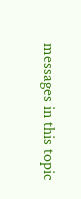messages in this topic